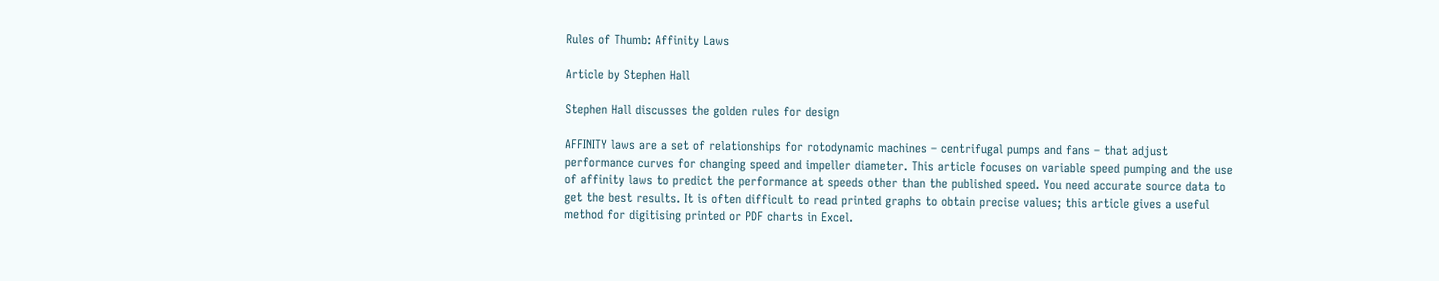Rules of Thumb: Affinity Laws

Article by Stephen Hall

Stephen Hall discusses the golden rules for design

AFFINITY laws are a set of relationships for rotodynamic machines – centrifugal pumps and fans – that adjust performance curves for changing speed and impeller diameter. This article focuses on variable speed pumping and the use of affinity laws to predict the performance at speeds other than the published speed. You need accurate source data to get the best results. It is often difficult to read printed graphs to obtain precise values; this article gives a useful method for digitising printed or PDF charts in Excel.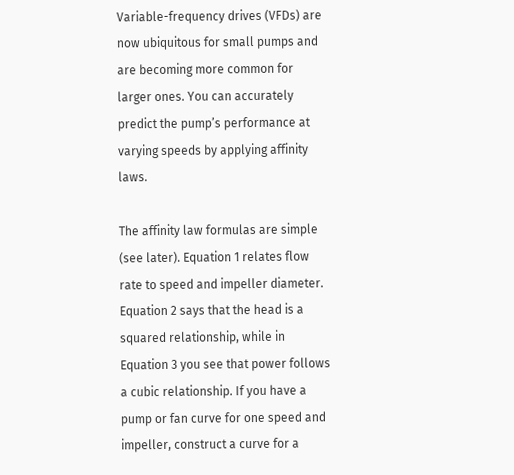Variable-frequency drives (VFDs) are now ubiquitous for small pumps and are becoming more common for larger ones. You can accurately predict the pump’s performance at varying speeds by applying affinity laws.

The affinity law formulas are simple (see later). Equation 1 relates flow rate to speed and impeller diameter. Equation 2 says that the head is a squared relationship, while in Equation 3 you see that power follows a cubic relationship. If you have a pump or fan curve for one speed and impeller, construct a curve for a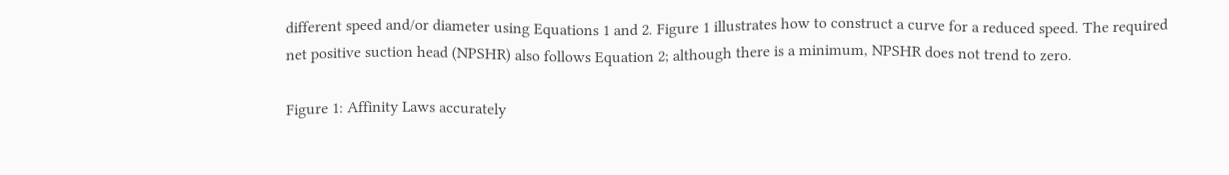different speed and/or diameter using Equations 1 and 2. Figure 1 illustrates how to construct a curve for a reduced speed. The required net positive suction head (NPSHR) also follows Equation 2; although there is a minimum, NPSHR does not trend to zero.

Figure 1: Affinity Laws accurately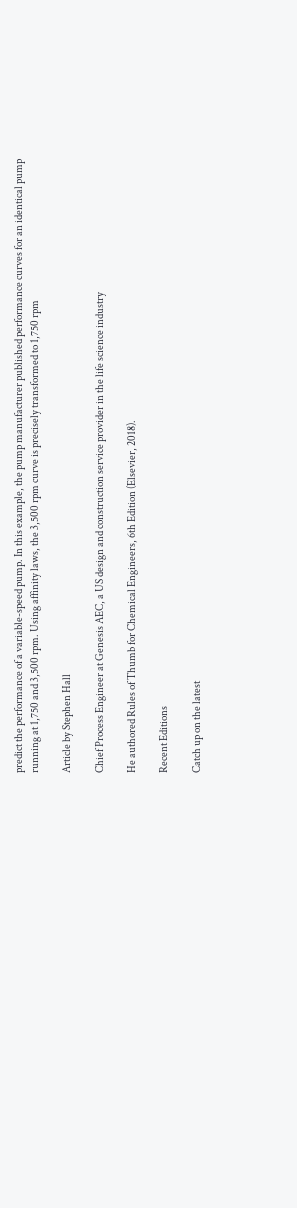predict the performance of a variable-speed pump. In this example, the pump manufacturer published performance curves for an identical pump running at 1,750 and 3,500 rpm. Using affinity laws, the 3,500 rpm curve is precisely transformed to 1,750 rpm

Article by Stephen Hall

Chief Process Engineer at Genesis AEC, a US design and construction service provider in the life science industry

He authored Rules of Thumb for Chemical Engineers, 6th Edition (Elsevier, 2018).

Recent Editions

Catch up on the latest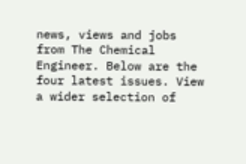news, views and jobs from The Chemical Engineer. Below are the four latest issues. View a wider selection of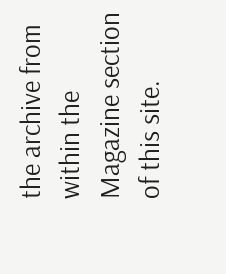the archive from within the Magazine section of this site.